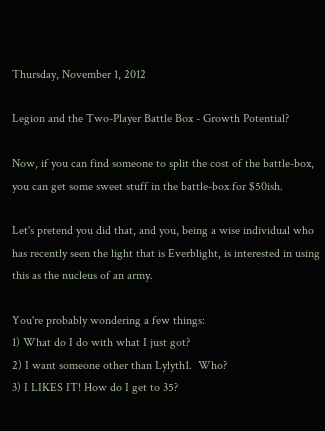Thursday, November 1, 2012

Legion and the Two-Player Battle Box - Growth Potential?

Now, if you can find someone to split the cost of the battle-box, you can get some sweet stuff in the battle-box for $50ish.

Let's pretend you did that, and you, being a wise individual who has recently seen the light that is Everblight, is interested in using this as the nucleus of an army.

You're probably wondering a few things:
1) What do I do with what I just got?
2) I want someone other than Lylyth1.  Who?
3) I LIKES IT! How do I get to 35?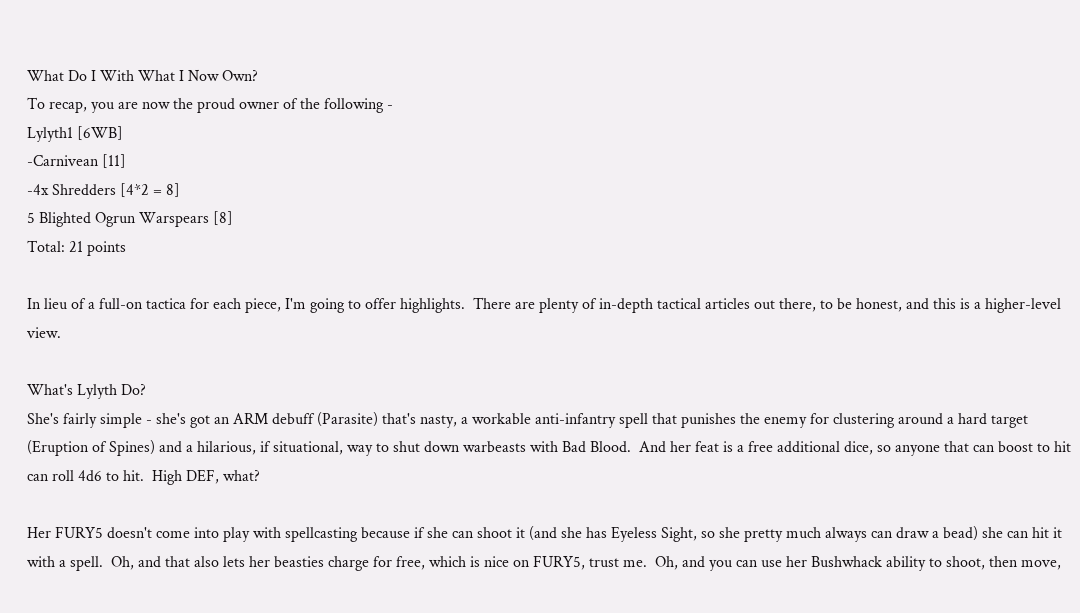What Do I With What I Now Own?
To recap, you are now the proud owner of the following -
Lylyth1 [6WB]
-Carnivean [11]
-4x Shredders [4*2 = 8]
5 Blighted Ogrun Warspears [8]
Total: 21 points

In lieu of a full-on tactica for each piece, I'm going to offer highlights.  There are plenty of in-depth tactical articles out there, to be honest, and this is a higher-level view.

What's Lylyth Do?
She's fairly simple - she's got an ARM debuff (Parasite) that's nasty, a workable anti-infantry spell that punishes the enemy for clustering around a hard target (Eruption of Spines) and a hilarious, if situational, way to shut down warbeasts with Bad Blood.  And her feat is a free additional dice, so anyone that can boost to hit can roll 4d6 to hit.  High DEF, what?

Her FURY5 doesn't come into play with spellcasting because if she can shoot it (and she has Eyeless Sight, so she pretty much always can draw a bead) she can hit it with a spell.  Oh, and that also lets her beasties charge for free, which is nice on FURY5, trust me.  Oh, and you can use her Bushwhack ability to shoot, then move,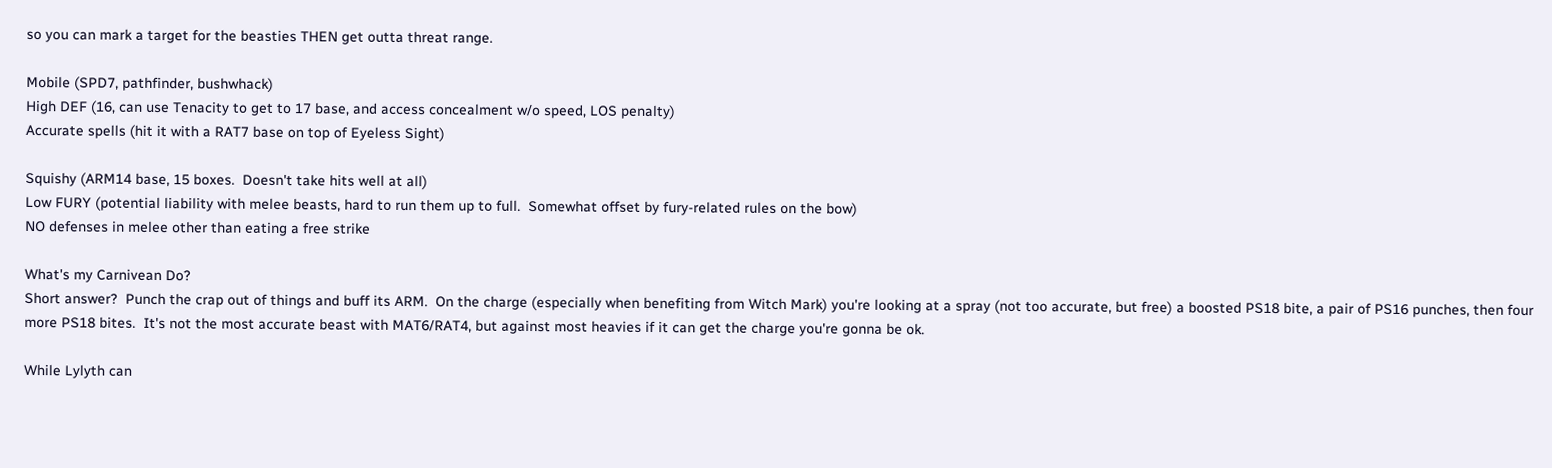so you can mark a target for the beasties THEN get outta threat range.

Mobile (SPD7, pathfinder, bushwhack)
High DEF (16, can use Tenacity to get to 17 base, and access concealment w/o speed, LOS penalty)
Accurate spells (hit it with a RAT7 base on top of Eyeless Sight)

Squishy (ARM14 base, 15 boxes.  Doesn't take hits well at all)
Low FURY (potential liability with melee beasts, hard to run them up to full.  Somewhat offset by fury-related rules on the bow)
NO defenses in melee other than eating a free strike

What's my Carnivean Do?
Short answer?  Punch the crap out of things and buff its ARM.  On the charge (especially when benefiting from Witch Mark) you're looking at a spray (not too accurate, but free) a boosted PS18 bite, a pair of PS16 punches, then four more PS18 bites.  It's not the most accurate beast with MAT6/RAT4, but against most heavies if it can get the charge you're gonna be ok.

While Lylyth can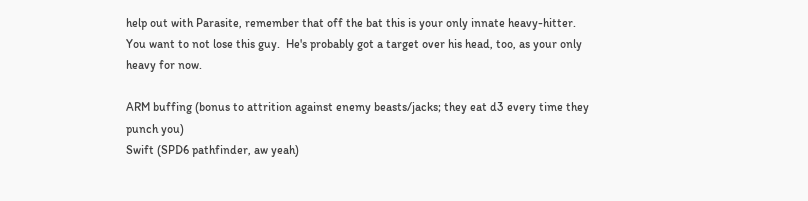help out with Parasite, remember that off the bat this is your only innate heavy-hitter.  You want to not lose this guy.  He's probably got a target over his head, too, as your only heavy for now.

ARM buffing (bonus to attrition against enemy beasts/jacks; they eat d3 every time they punch you)
Swift (SPD6 pathfinder, aw yeah)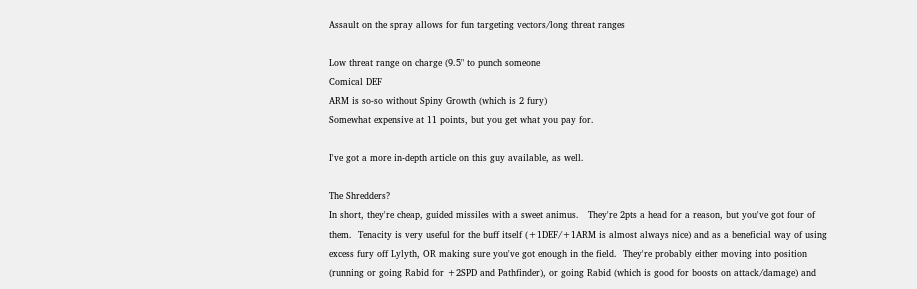Assault on the spray allows for fun targeting vectors/long threat ranges

Low threat range on charge (9.5" to punch someone
Comical DEF
ARM is so-so without Spiny Growth (which is 2 fury)
Somewhat expensive at 11 points, but you get what you pay for.

I've got a more in-depth article on this guy available, as well.

The Shredders?
In short, they're cheap, guided missiles with a sweet animus.   They're 2pts a head for a reason, but you've got four of them.  Tenacity is very useful for the buff itself (+1DEF/+1ARM is almost always nice) and as a beneficial way of using excess fury off Lylyth, OR making sure you've got enough in the field.  They're probably either moving into position (running or going Rabid for +2SPD and Pathfinder), or going Rabid (which is good for boosts on attack/damage) and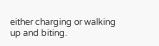either charging or walking up and biting.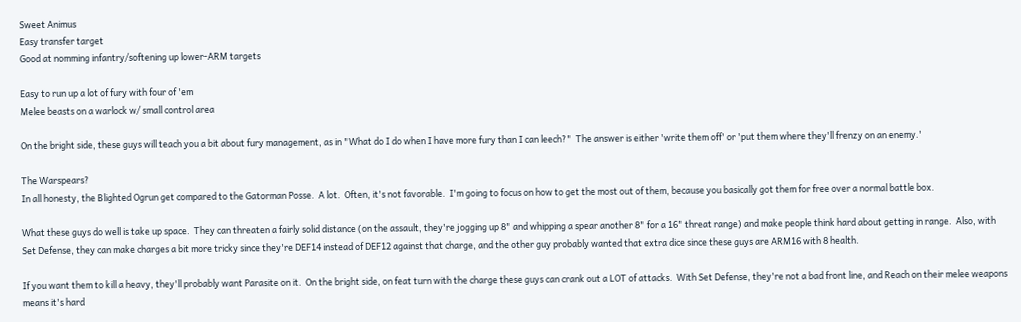Sweet Animus
Easy transfer target
Good at nomming infantry/softening up lower-ARM targets

Easy to run up a lot of fury with four of 'em
Melee beasts on a warlock w/ small control area

On the bright side, these guys will teach you a bit about fury management, as in "What do I do when I have more fury than I can leech?"  The answer is either 'write them off' or 'put them where they'll frenzy on an enemy.'

The Warspears?
In all honesty, the Blighted Ogrun get compared to the Gatorman Posse.  A lot.  Often, it's not favorable.  I'm going to focus on how to get the most out of them, because you basically got them for free over a normal battle box.

What these guys do well is take up space.  They can threaten a fairly solid distance (on the assault, they're jogging up 8" and whipping a spear another 8" for a 16" threat range) and make people think hard about getting in range.  Also, with Set Defense, they can make charges a bit more tricky since they're DEF14 instead of DEF12 against that charge, and the other guy probably wanted that extra dice since these guys are ARM16 with 8 health.

If you want them to kill a heavy, they'll probably want Parasite on it.  On the bright side, on feat turn with the charge these guys can crank out a LOT of attacks.  With Set Defense, they're not a bad front line, and Reach on their melee weapons means it's hard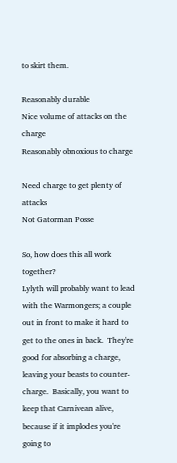to skirt them.

Reasonably durable
Nice volume of attacks on the charge
Reasonably obnoxious to charge

Need charge to get plenty of attacks
Not Gatorman Posse

So, how does this all work together?
Lylyth will probably want to lead with the Warmongers; a couple out in front to make it hard to get to the ones in back.  They're good for absorbing a charge, leaving your beasts to counter-charge.  Basically, you want to keep that Carnivean alive, because if it implodes you're going to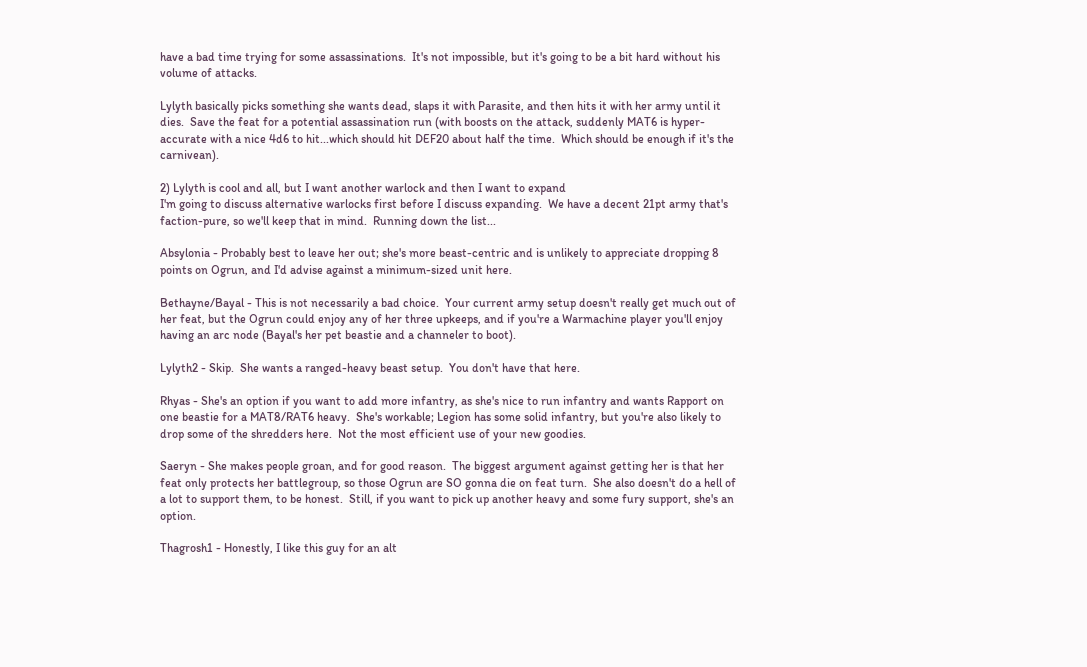have a bad time trying for some assassinations.  It's not impossible, but it's going to be a bit hard without his volume of attacks.

Lylyth basically picks something she wants dead, slaps it with Parasite, and then hits it with her army until it dies.  Save the feat for a potential assassination run (with boosts on the attack, suddenly MAT6 is hyper-accurate with a nice 4d6 to hit...which should hit DEF20 about half the time.  Which should be enough if it's the carnivean).

2) Lylyth is cool and all, but I want another warlock and then I want to expand
I'm going to discuss alternative warlocks first before I discuss expanding.  We have a decent 21pt army that's faction-pure, so we'll keep that in mind.  Running down the list...

Absylonia - Probably best to leave her out; she's more beast-centric and is unlikely to appreciate dropping 8 points on Ogrun, and I'd advise against a minimum-sized unit here.

Bethayne/Bayal - This is not necessarily a bad choice.  Your current army setup doesn't really get much out of her feat, but the Ogrun could enjoy any of her three upkeeps, and if you're a Warmachine player you'll enjoy having an arc node (Bayal's her pet beastie and a channeler to boot).

Lylyth2 - Skip.  She wants a ranged-heavy beast setup.  You don't have that here.

Rhyas - She's an option if you want to add more infantry, as she's nice to run infantry and wants Rapport on one beastie for a MAT8/RAT6 heavy.  She's workable; Legion has some solid infantry, but you're also likely to drop some of the shredders here.  Not the most efficient use of your new goodies.

Saeryn - She makes people groan, and for good reason.  The biggest argument against getting her is that her feat only protects her battlegroup, so those Ogrun are SO gonna die on feat turn.  She also doesn't do a hell of a lot to support them, to be honest.  Still, if you want to pick up another heavy and some fury support, she's an option.

Thagrosh1 - Honestly, I like this guy for an alt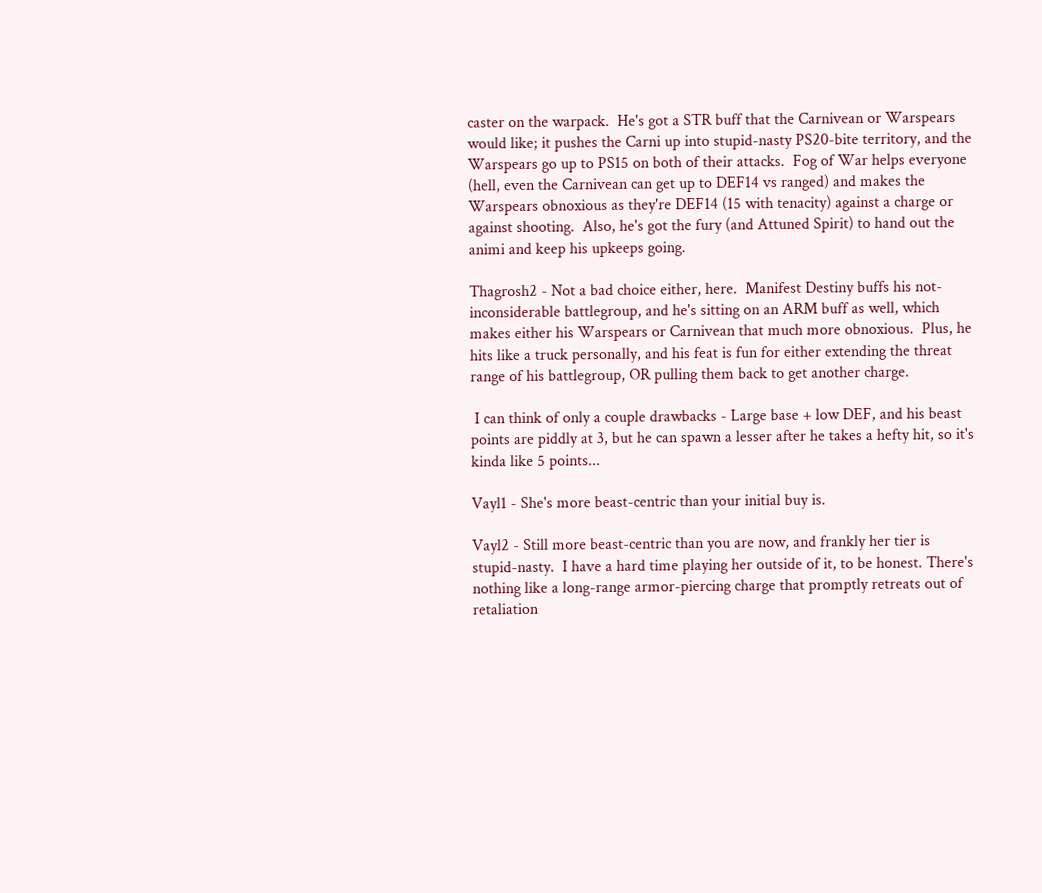caster on the warpack.  He's got a STR buff that the Carnivean or Warspears would like; it pushes the Carni up into stupid-nasty PS20-bite territory, and the Warspears go up to PS15 on both of their attacks.  Fog of War helps everyone (hell, even the Carnivean can get up to DEF14 vs ranged) and makes the Warspears obnoxious as they're DEF14 (15 with tenacity) against a charge or against shooting.  Also, he's got the fury (and Attuned Spirit) to hand out the animi and keep his upkeeps going.

Thagrosh2 - Not a bad choice either, here.  Manifest Destiny buffs his not-inconsiderable battlegroup, and he's sitting on an ARM buff as well, which makes either his Warspears or Carnivean that much more obnoxious.  Plus, he hits like a truck personally, and his feat is fun for either extending the threat range of his battlegroup, OR pulling them back to get another charge.

 I can think of only a couple drawbacks - Large base + low DEF, and his beast points are piddly at 3, but he can spawn a lesser after he takes a hefty hit, so it's kinda like 5 points...

Vayl1 - She's more beast-centric than your initial buy is.

Vayl2 - Still more beast-centric than you are now, and frankly her tier is stupid-nasty.  I have a hard time playing her outside of it, to be honest. There's nothing like a long-range armor-piercing charge that promptly retreats out of retaliation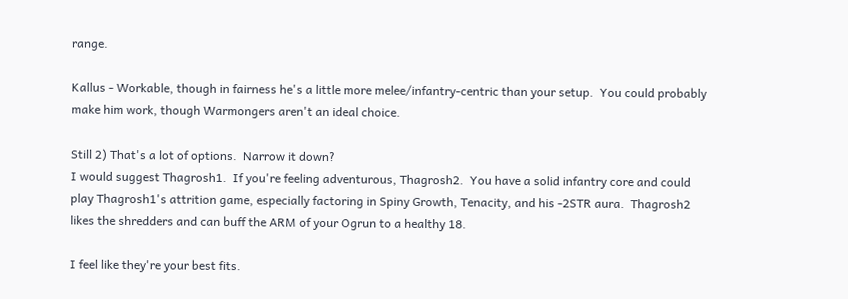range.

Kallus - Workable, though in fairness he's a little more melee/infantry-centric than your setup.  You could probably make him work, though Warmongers aren't an ideal choice.

Still 2) That's a lot of options.  Narrow it down?
I would suggest Thagrosh1.  If you're feeling adventurous, Thagrosh2.  You have a solid infantry core and could play Thagrosh1's attrition game, especially factoring in Spiny Growth, Tenacity, and his -2STR aura.  Thagrosh2 likes the shredders and can buff the ARM of your Ogrun to a healthy 18.

I feel like they're your best fits.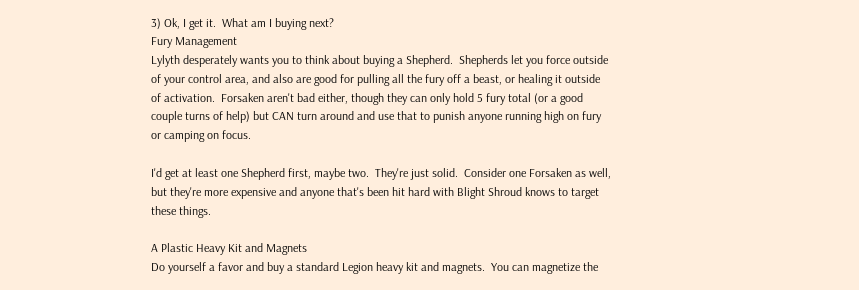3) Ok, I get it.  What am I buying next?
Fury Management
Lylyth desperately wants you to think about buying a Shepherd.  Shepherds let you force outside of your control area, and also are good for pulling all the fury off a beast, or healing it outside of activation.  Forsaken aren't bad either, though they can only hold 5 fury total (or a good couple turns of help) but CAN turn around and use that to punish anyone running high on fury or camping on focus.

I'd get at least one Shepherd first, maybe two.  They're just solid.  Consider one Forsaken as well, but they're more expensive and anyone that's been hit hard with Blight Shroud knows to target these things.

A Plastic Heavy Kit and Magnets
Do yourself a favor and buy a standard Legion heavy kit and magnets.  You can magnetize the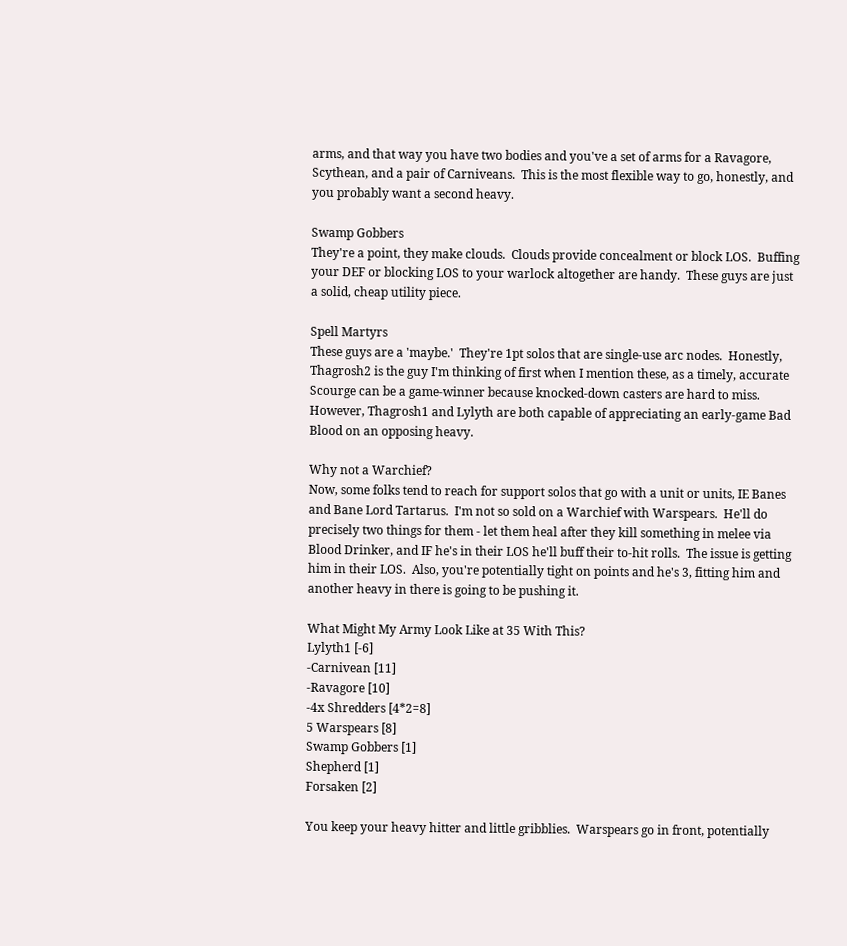arms, and that way you have two bodies and you've a set of arms for a Ravagore, Scythean, and a pair of Carniveans.  This is the most flexible way to go, honestly, and you probably want a second heavy.

Swamp Gobbers
They're a point, they make clouds.  Clouds provide concealment or block LOS.  Buffing your DEF or blocking LOS to your warlock altogether are handy.  These guys are just a solid, cheap utility piece.

Spell Martyrs
These guys are a 'maybe.'  They're 1pt solos that are single-use arc nodes.  Honestly, Thagrosh2 is the guy I'm thinking of first when I mention these, as a timely, accurate Scourge can be a game-winner because knocked-down casters are hard to miss.  However, Thagrosh1 and Lylyth are both capable of appreciating an early-game Bad Blood on an opposing heavy.

Why not a Warchief?
Now, some folks tend to reach for support solos that go with a unit or units, IE Banes and Bane Lord Tartarus.  I'm not so sold on a Warchief with Warspears.  He'll do precisely two things for them - let them heal after they kill something in melee via Blood Drinker, and IF he's in their LOS he'll buff their to-hit rolls.  The issue is getting him in their LOS.  Also, you're potentially tight on points and he's 3, fitting him and another heavy in there is going to be pushing it.

What Might My Army Look Like at 35 With This?
Lylyth1 [-6]
-Carnivean [11]
-Ravagore [10]
-4x Shredders [4*2=8]
5 Warspears [8]
Swamp Gobbers [1]
Shepherd [1]
Forsaken [2]

You keep your heavy hitter and little gribblies.  Warspears go in front, potentially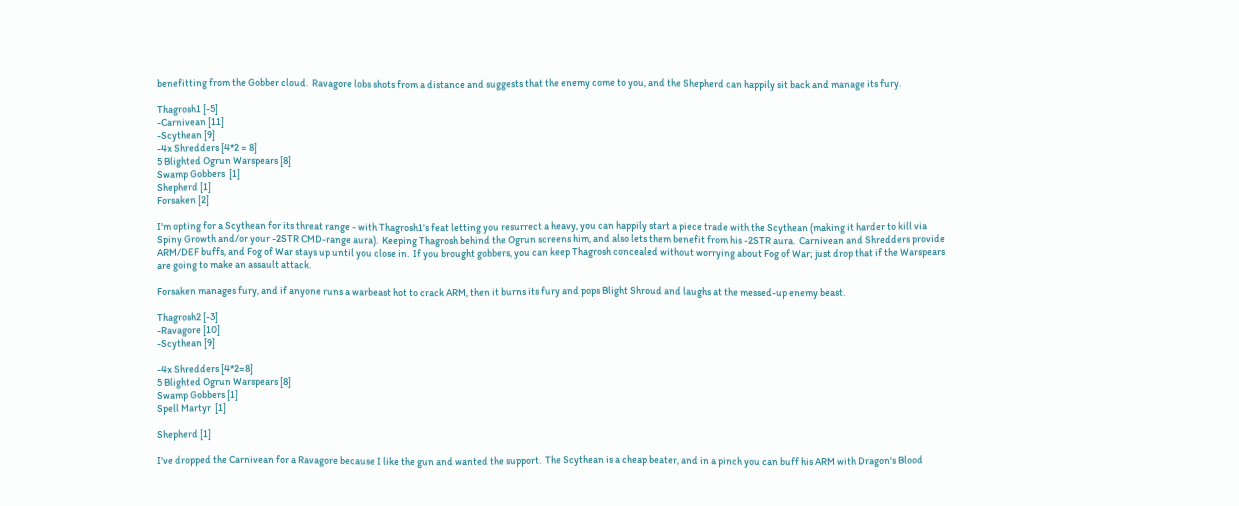benefitting from the Gobber cloud.  Ravagore lobs shots from a distance and suggests that the enemy come to you, and the Shepherd can happily sit back and manage its fury.

Thagrosh1 [-5]
-Carnivean [11]
-Scythean [9]
-4x Shredders [4*2 = 8]
5 Blighted Ogrun Warspears [8]
Swamp Gobbers  [1]
Shepherd [1]
Forsaken [2]

I'm opting for a Scythean for its threat range - with Thagrosh1's feat letting you resurrect a heavy, you can happily start a piece trade with the Scythean (making it harder to kill via Spiny Growth and/or your -2STR CMD-range aura).  Keeping Thagrosh behind the Ogrun screens him, and also lets them benefit from his -2STR aura.  Carnivean and Shredders provide ARM/DEF buffs, and Fog of War stays up until you close in.  If you brought gobbers, you can keep Thagrosh concealed without worrying about Fog of War; just drop that if the Warspears are going to make an assault attack.

Forsaken manages fury, and if anyone runs a warbeast hot to crack ARM, then it burns its fury and pops Blight Shroud and laughs at the messed-up enemy beast.

Thagrosh2 [-3]
-Ravagore [10]
-Scythean [9]

-4x Shredders [4*2=8]
5 Blighted Ogrun Warspears [8]
Swamp Gobbers [1]
Spell Martyr  [1]

Shepherd [1]

I've dropped the Carnivean for a Ravagore because I like the gun and wanted the support.  The Scythean is a cheap beater, and in a pinch you can buff his ARM with Dragon's Blood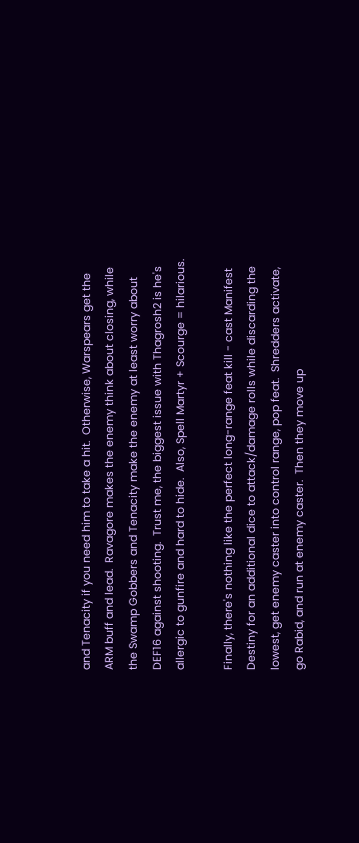and Tenacity if you need him to take a hit.  Otherwise, Warspears get the ARM buff and lead.  Ravagore makes the enemy think about closing, while the Swamp Gobbers and Tenacity make the enemy at least worry about DEF16 against shooting.  Trust me, the biggest issue with Thagrosh2 is he's allergic to gunfire and hard to hide.  Also, Spell Martyr + Scourge = hilarious.

Finally, there's nothing like the perfect long-range feat kill - cast Manifest Destiny for an additional dice to attack/damage rolls while discarding the lowest, get enemy caster into control range, pop feat.  Shredders activate, go Rabid, and run at enemy caster.  Then they move up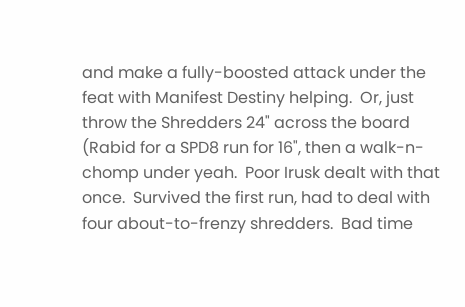and make a fully-boosted attack under the feat with Manifest Destiny helping.  Or, just throw the Shredders 24" across the board (Rabid for a SPD8 run for 16", then a walk-n-chomp under yeah.  Poor Irusk dealt with that once.  Survived the first run, had to deal with four about-to-frenzy shredders.  Bad time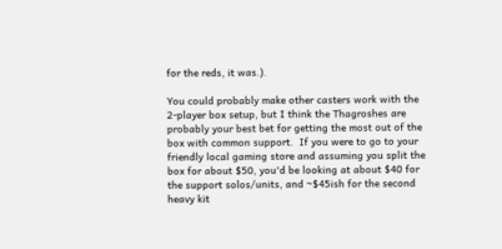for the reds, it was.).

You could probably make other casters work with the 2-player box setup, but I think the Thagroshes are probably your best bet for getting the most out of the box with common support.  If you were to go to your friendly local gaming store and assuming you split the box for about $50, you'd be looking at about $40 for the support solos/units, and ~$45ish for the second heavy kit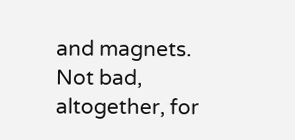and magnets.  Not bad, altogether, for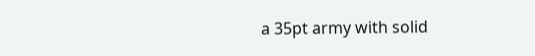a 35pt army with solid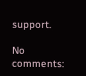support.

No comments: